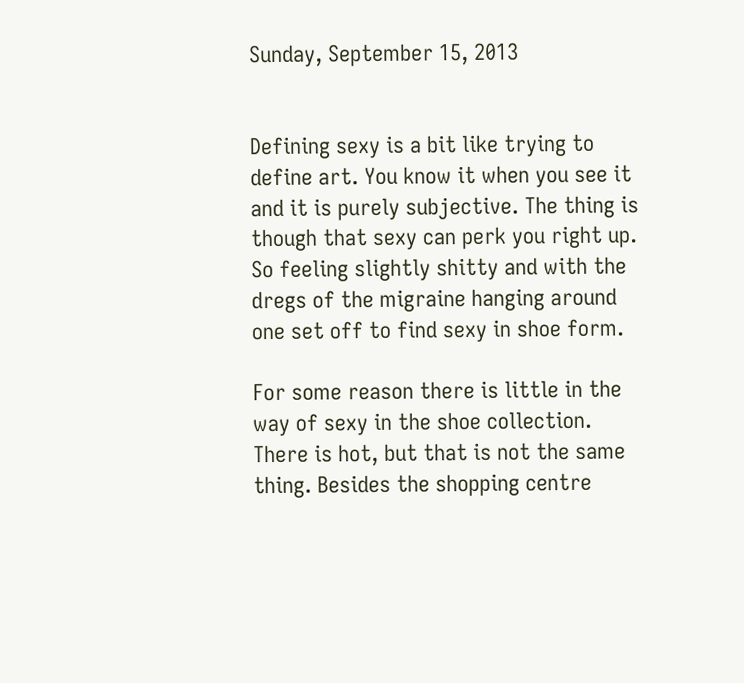Sunday, September 15, 2013


Defining sexy is a bit like trying to define art. You know it when you see it and it is purely subjective. The thing is though that sexy can perk you right up. So feeling slightly shitty and with the dregs of the migraine hanging around one set off to find sexy in shoe form.

For some reason there is little in the way of sexy in the shoe collection. There is hot, but that is not the same thing. Besides the shopping centre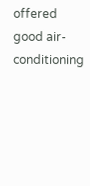offered good air-conditioning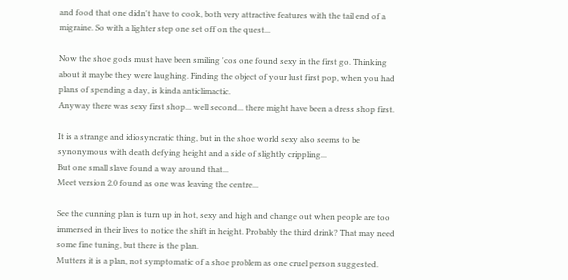and food that one didn't have to cook, both very attractive features with the tail end of a migraine. So with a lighter step one set off on the quest...

Now the shoe gods must have been smiling 'cos one found sexy in the first go. Thinking about it maybe they were laughing. Finding the object of your lust first pop, when you had plans of spending a day, is kinda anticlimactic.
Anyway there was sexy first shop... well second... there might have been a dress shop first.

It is a strange and idiosyncratic thing, but in the shoe world sexy also seems to be synonymous with death defying height and a side of slightly crippling...
But one small slave found a way around that...
Meet version 2.0 found as one was leaving the centre...

See the cunning plan is turn up in hot, sexy and high and change out when people are too immersed in their lives to notice the shift in height. Probably the third drink? That may need some fine tuning, but there is the plan.
Mutters it is a plan, not symptomatic of a shoe problem as one cruel person suggested.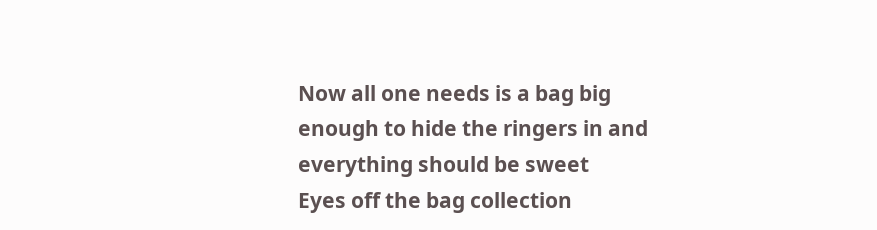Now all one needs is a bag big enough to hide the ringers in and everything should be sweet
Eyes off the bag collection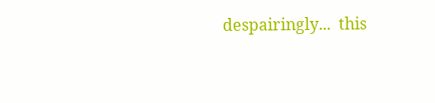despairingly...  this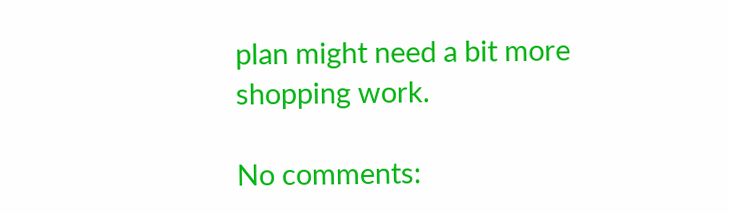plan might need a bit more shopping work.

No comments: